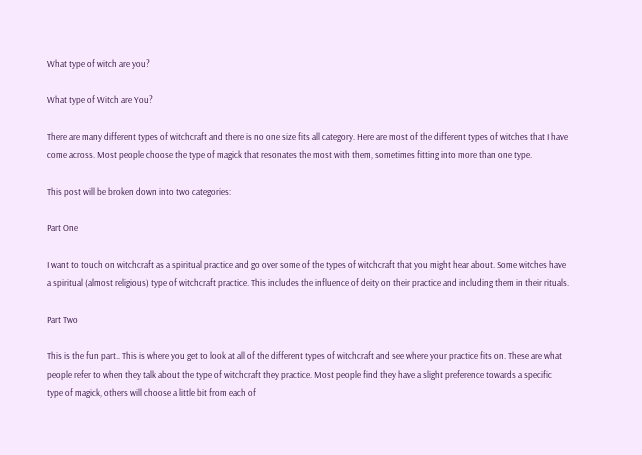What type of witch are you?

What type of Witch are You?

There are many different types of witchcraft and there is no one size fits all category. Here are most of the different types of witches that I have come across. Most people choose the type of magick that resonates the most with them, sometimes fitting into more than one type.

This post will be broken down into two categories:

Part One

I want to touch on witchcraft as a spiritual practice and go over some of the types of witchcraft that you might hear about. Some witches have a spiritual (almost religious) type of witchcraft practice. This includes the influence of deity on their practice and including them in their rituals.

Part Two

This is the fun part.. This is where you get to look at all of the different types of witchcraft and see where your practice fits on. These are what people refer to when they talk about the type of witchcraft they practice. Most people find they have a slight preference towards a specific type of magick, others will choose a little bit from each of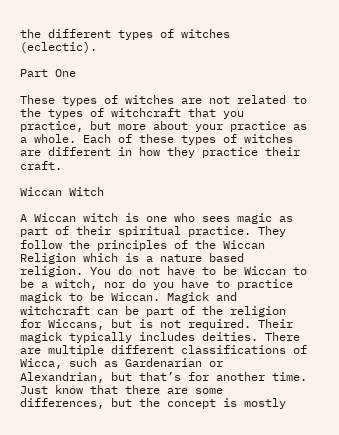the different types of witches (eclectic).

Part One

These types of witches are not related to the types of witchcraft that you practice, but more about your practice as a whole. Each of these types of witches are different in how they practice their craft.

Wiccan Witch

A Wiccan witch is one who sees magic as part of their spiritual practice. They follow the principles of the Wiccan Religion which is a nature based religion. You do not have to be Wiccan to be a witch, nor do you have to practice magick to be Wiccan. Magick and witchcraft can be part of the religion for Wiccans, but is not required. Their magick typically includes deities. There are multiple different classifications of Wicca, such as Gardenarian or Alexandrian, but that’s for another time. Just know that there are some differences, but the concept is mostly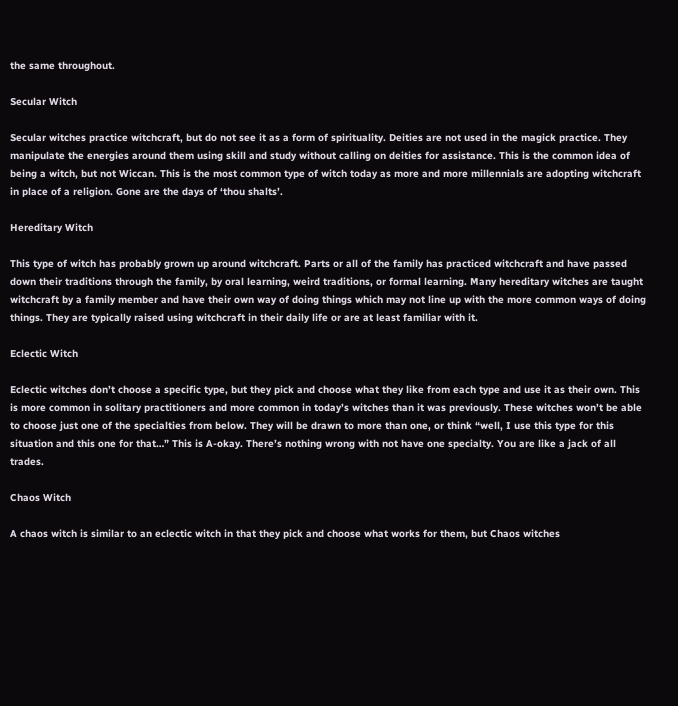the same throughout.

Secular Witch

Secular witches practice witchcraft, but do not see it as a form of spirituality. Deities are not used in the magick practice. They manipulate the energies around them using skill and study without calling on deities for assistance. This is the common idea of being a witch, but not Wiccan. This is the most common type of witch today as more and more millennials are adopting witchcraft in place of a religion. Gone are the days of ‘thou shalts’.

Hereditary Witch

This type of witch has probably grown up around witchcraft. Parts or all of the family has practiced witchcraft and have passed down their traditions through the family, by oral learning, weird traditions, or formal learning. Many hereditary witches are taught witchcraft by a family member and have their own way of doing things which may not line up with the more common ways of doing things. They are typically raised using witchcraft in their daily life or are at least familiar with it.

Eclectic Witch

Eclectic witches don’t choose a specific type, but they pick and choose what they like from each type and use it as their own. This is more common in solitary practitioners and more common in today’s witches than it was previously. These witches won’t be able to choose just one of the specialties from below. They will be drawn to more than one, or think “well, I use this type for this situation and this one for that…” This is A-okay. There’s nothing wrong with not have one specialty. You are like a jack of all trades.

Chaos Witch

A chaos witch is similar to an eclectic witch in that they pick and choose what works for them, but Chaos witches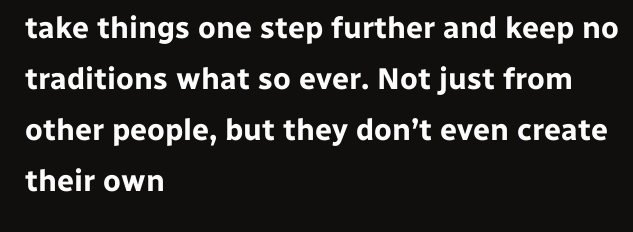take things one step further and keep no traditions what so ever. Not just from other people, but they don’t even create their own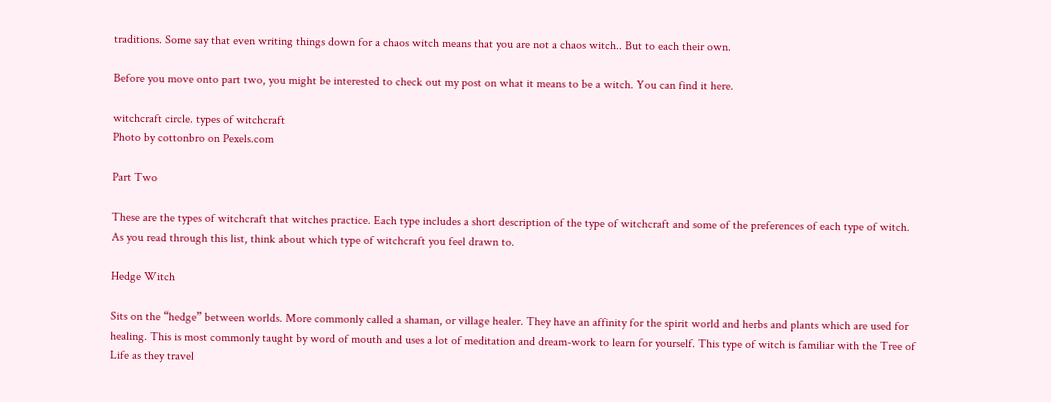traditions. Some say that even writing things down for a chaos witch means that you are not a chaos witch.. But to each their own.

Before you move onto part two, you might be interested to check out my post on what it means to be a witch. You can find it here.

witchcraft circle. types of witchcraft
Photo by cottonbro on Pexels.com

Part Two

These are the types of witchcraft that witches practice. Each type includes a short description of the type of witchcraft and some of the preferences of each type of witch. As you read through this list, think about which type of witchcraft you feel drawn to.

Hedge Witch

Sits on the “hedge” between worlds. More commonly called a shaman, or village healer. They have an affinity for the spirit world and herbs and plants which are used for healing. This is most commonly taught by word of mouth and uses a lot of meditation and dream-work to learn for yourself. This type of witch is familiar with the Tree of Life as they travel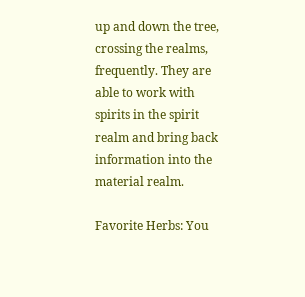up and down the tree, crossing the realms, frequently. They are able to work with spirits in the spirit realm and bring back information into the material realm.

Favorite Herbs: You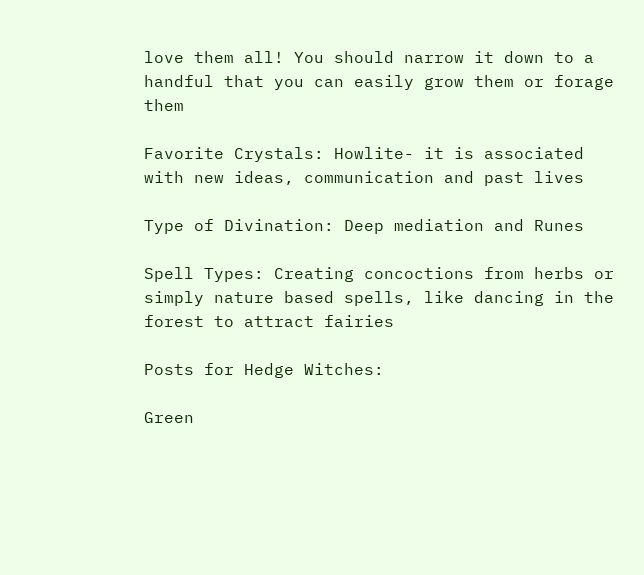love them all! You should narrow it down to a handful that you can easily grow them or forage them

Favorite Crystals: Howlite- it is associated with new ideas, communication and past lives

Type of Divination: Deep mediation and Runes

Spell Types: Creating concoctions from herbs or simply nature based spells, like dancing in the forest to attract fairies

Posts for Hedge Witches:

Green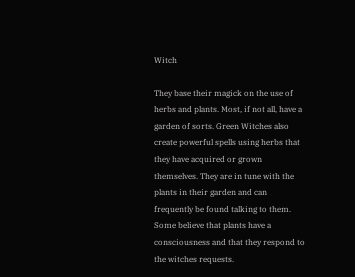Witch

They base their magick on the use of herbs and plants. Most, if not all, have a garden of sorts. Green Witches also create powerful spells using herbs that they have acquired or grown themselves. They are in tune with the plants in their garden and can frequently be found talking to them. Some believe that plants have a consciousness and that they respond to the witches requests.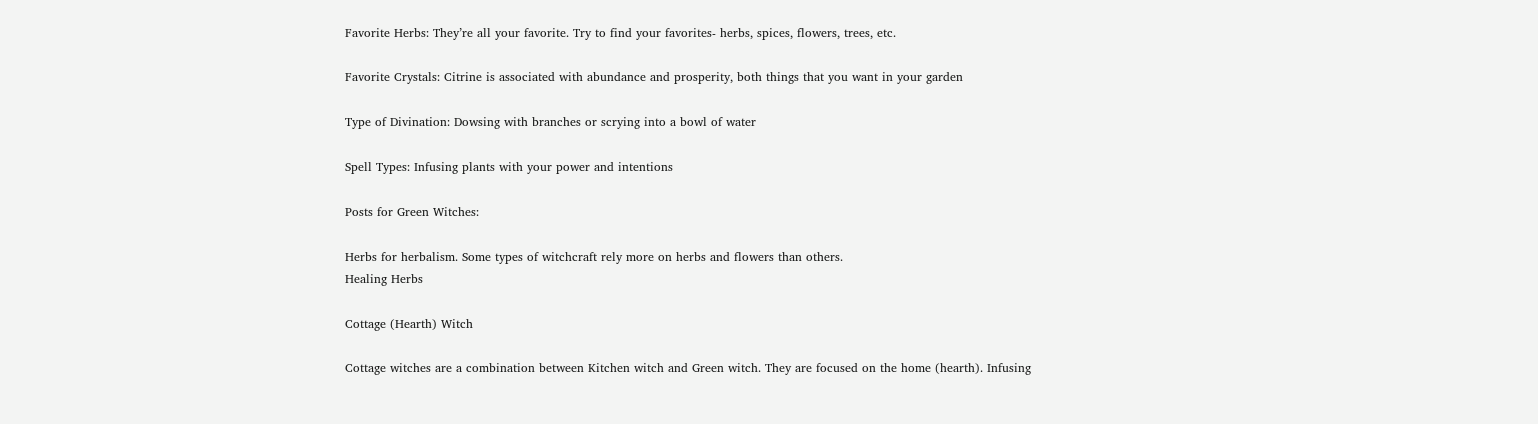Favorite Herbs: They’re all your favorite. Try to find your favorites- herbs, spices, flowers, trees, etc.

Favorite Crystals: Citrine is associated with abundance and prosperity, both things that you want in your garden

Type of Divination: Dowsing with branches or scrying into a bowl of water

Spell Types: Infusing plants with your power and intentions

Posts for Green Witches:

Herbs for herbalism. Some types of witchcraft rely more on herbs and flowers than others.
Healing Herbs

Cottage (Hearth) Witch

Cottage witches are a combination between Kitchen witch and Green witch. They are focused on the home (hearth). Infusing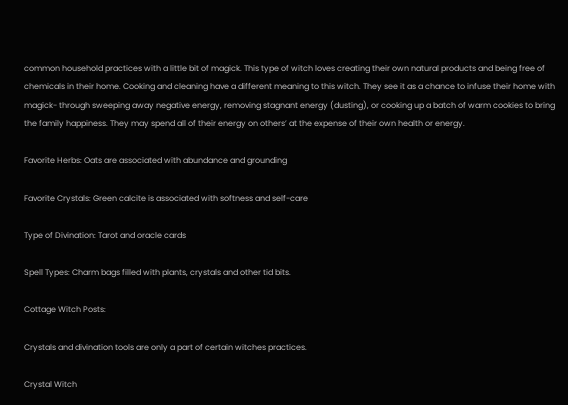common household practices with a little bit of magick. This type of witch loves creating their own natural products and being free of chemicals in their home. Cooking and cleaning have a different meaning to this witch. They see it as a chance to infuse their home with magick- through sweeping away negative energy, removing stagnant energy (dusting), or cooking up a batch of warm cookies to bring the family happiness. They may spend all of their energy on others’ at the expense of their own health or energy.

Favorite Herbs: Oats are associated with abundance and grounding

Favorite Crystals: Green calcite is associated with softness and self-care

Type of Divination: Tarot and oracle cards

Spell Types: Charm bags filled with plants, crystals and other tid bits.

Cottage Witch Posts:

Crystals and divination tools are only a part of certain witches practices.

Crystal Witch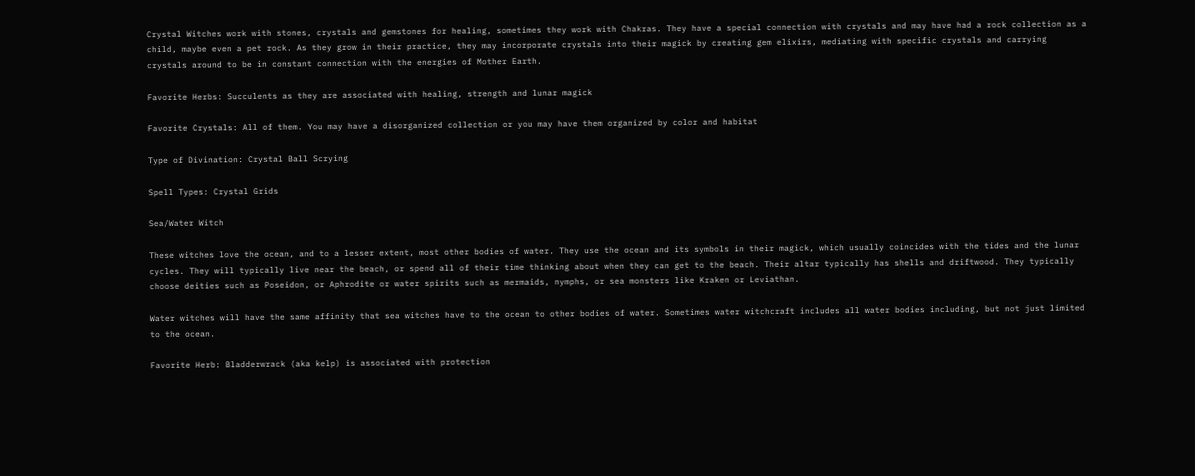Crystal Witches work with stones, crystals and gemstones for healing, sometimes they work with Chakras. They have a special connection with crystals and may have had a rock collection as a child, maybe even a pet rock. As they grow in their practice, they may incorporate crystals into their magick by creating gem elixirs, mediating with specific crystals and carrying crystals around to be in constant connection with the energies of Mother Earth.

Favorite Herbs: Succulents as they are associated with healing, strength and lunar magick

Favorite Crystals: All of them. You may have a disorganized collection or you may have them organized by color and habitat

Type of Divination: Crystal Ball Scrying

Spell Types: Crystal Grids

Sea/Water Witch

These witches love the ocean, and to a lesser extent, most other bodies of water. They use the ocean and its symbols in their magick, which usually coincides with the tides and the lunar cycles. They will typically live near the beach, or spend all of their time thinking about when they can get to the beach. Their altar typically has shells and driftwood. They typically choose deities such as Poseidon, or Aphrodite or water spirits such as mermaids, nymphs, or sea monsters like Kraken or Leviathan.

Water witches will have the same affinity that sea witches have to the ocean to other bodies of water. Sometimes water witchcraft includes all water bodies including, but not just limited to the ocean.

Favorite Herb: Bladderwrack (aka kelp) is associated with protection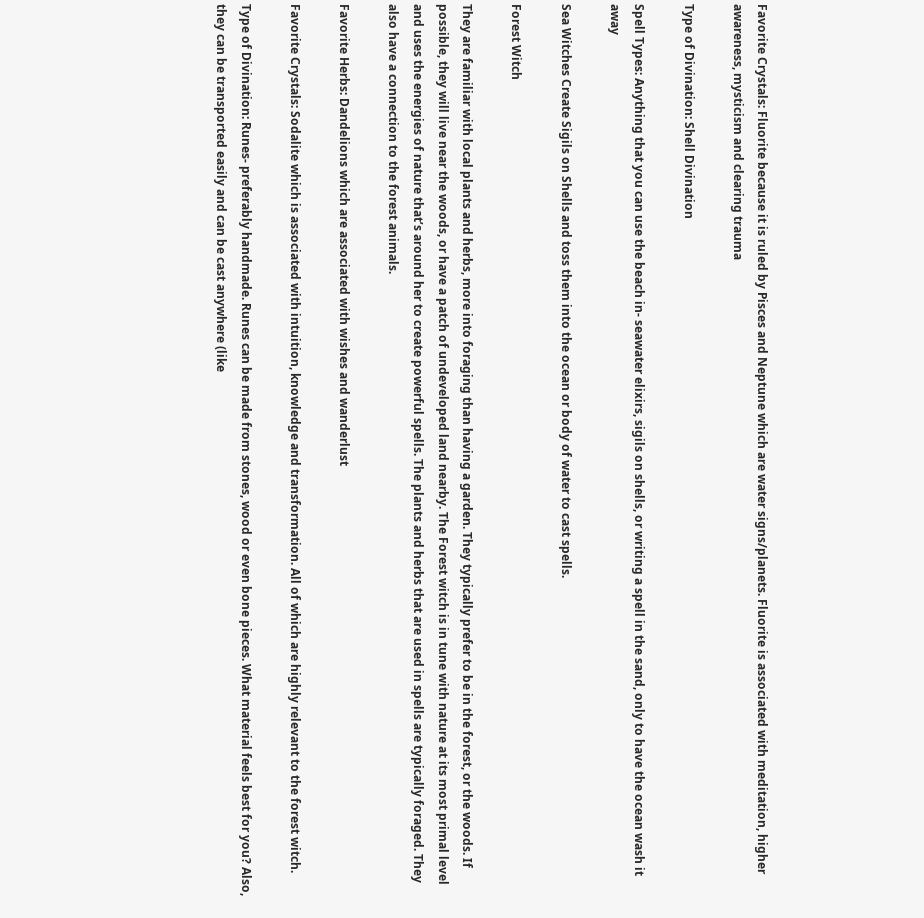Favorite Crystals: Fluorite because it is ruled by Pisces and Neptune which are water signs/planets. Fluorite is associated with meditation, higher awareness, mysticism and clearing trauma

Type of Divination: Shell Divination

Spell Types: Anything that you can use the beach in- seawater elixirs, sigils on shells, or writing a spell in the sand, only to have the ocean wash it away

Sea Witches Create Sigils on Shells and toss them into the ocean or body of water to cast spells.

Forest Witch

They are familiar with local plants and herbs, more into foraging than having a garden. They typically prefer to be in the forest, or the woods. If possible, they will live near the woods, or have a patch of undeveloped land nearby. The Forest witch is in tune with nature at its most primal level and uses the energies of nature that’s around her to create powerful spells. The plants and herbs that are used in spells are typically foraged. They also have a connection to the forest animals.

Favorite Herbs: Dandelions which are associated with wishes and wanderlust

Favorite Crystals: Sodalite which is associated with intuition, knowledge and transformation. All of which are highly relevant to the forest witch.

Type of Divination: Runes- preferably handmade. Runes can be made from stones, wood or even bone pieces. What material feels best for you? Also, they can be transported easily and can be cast anywhere (like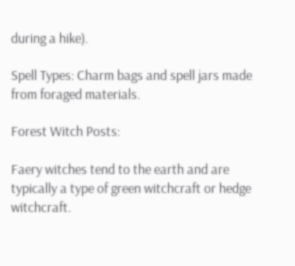during a hike).

Spell Types: Charm bags and spell jars made from foraged materials.

Forest Witch Posts:

Faery witches tend to the earth and are typically a type of green witchcraft or hedge witchcraft.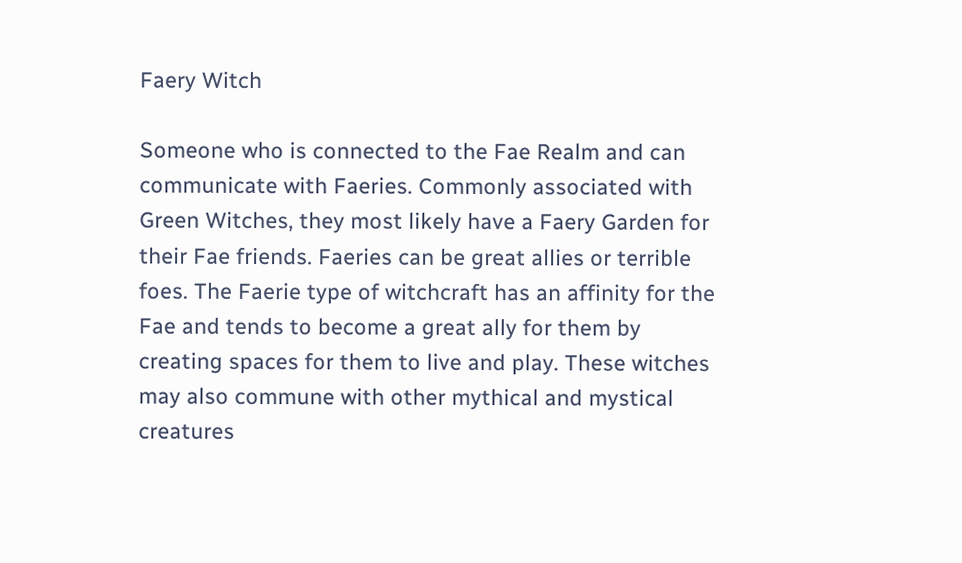Faery Witch

Someone who is connected to the Fae Realm and can communicate with Faeries. Commonly associated with Green Witches, they most likely have a Faery Garden for their Fae friends. Faeries can be great allies or terrible foes. The Faerie type of witchcraft has an affinity for the Fae and tends to become a great ally for them by creating spaces for them to live and play. These witches may also commune with other mythical and mystical creatures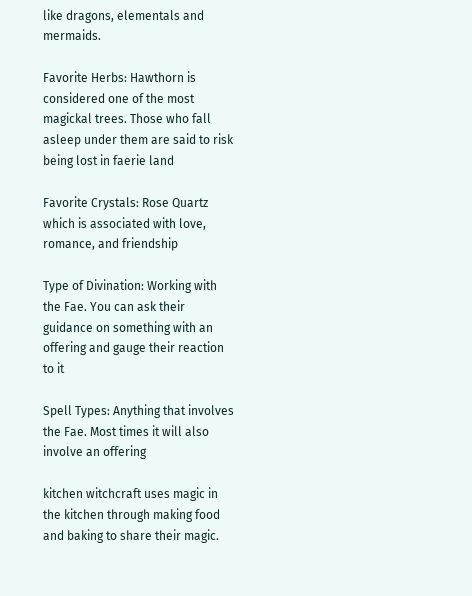like dragons, elementals and mermaids.

Favorite Herbs: Hawthorn is considered one of the most magickal trees. Those who fall asleep under them are said to risk being lost in faerie land

Favorite Crystals: Rose Quartz which is associated with love, romance, and friendship

Type of Divination: Working with the Fae. You can ask their guidance on something with an offering and gauge their reaction to it

Spell Types: Anything that involves the Fae. Most times it will also involve an offering

kitchen witchcraft uses magic in the kitchen through making food and baking to share their magic.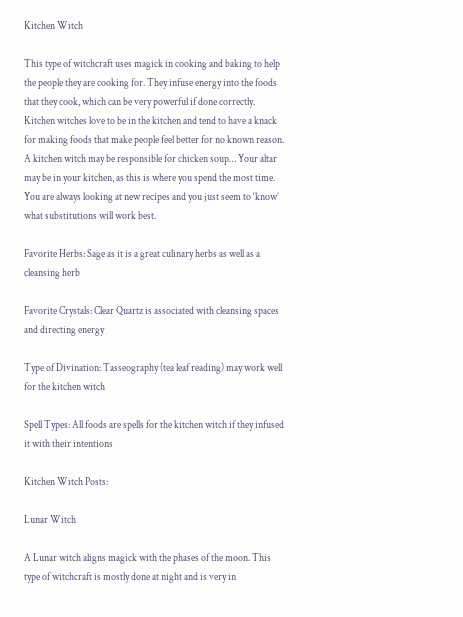Kitchen Witch

This type of witchcraft uses magick in cooking and baking to help the people they are cooking for. They infuse energy into the foods that they cook, which can be very powerful if done correctly. Kitchen witches love to be in the kitchen and tend to have a knack for making foods that make people feel better for no known reason. A kitchen witch may be responsible for chicken soup… Your altar may be in your kitchen, as this is where you spend the most time. You are always looking at new recipes and you just seem to ‘know’ what substitutions will work best.

Favorite Herbs: Sage as it is a great culinary herbs as well as a cleansing herb

Favorite Crystals: Clear Quartz is associated with cleansing spaces and directing energy

Type of Divination: Tasseography (tea leaf reading) may work well for the kitchen witch

Spell Types: All foods are spells for the kitchen witch if they infused it with their intentions

Kitchen Witch Posts:

Lunar Witch

A Lunar witch aligns magick with the phases of the moon. This type of witchcraft is mostly done at night and is very in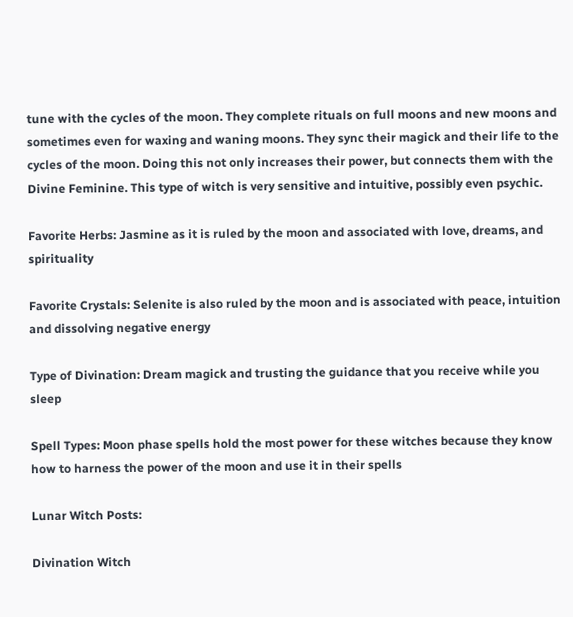tune with the cycles of the moon. They complete rituals on full moons and new moons and sometimes even for waxing and waning moons. They sync their magick and their life to the cycles of the moon. Doing this not only increases their power, but connects them with the Divine Feminine. This type of witch is very sensitive and intuitive, possibly even psychic.

Favorite Herbs: Jasmine as it is ruled by the moon and associated with love, dreams, and spirituality

Favorite Crystals: Selenite is also ruled by the moon and is associated with peace, intuition and dissolving negative energy

Type of Divination: Dream magick and trusting the guidance that you receive while you sleep

Spell Types: Moon phase spells hold the most power for these witches because they know how to harness the power of the moon and use it in their spells

Lunar Witch Posts:

Divination Witch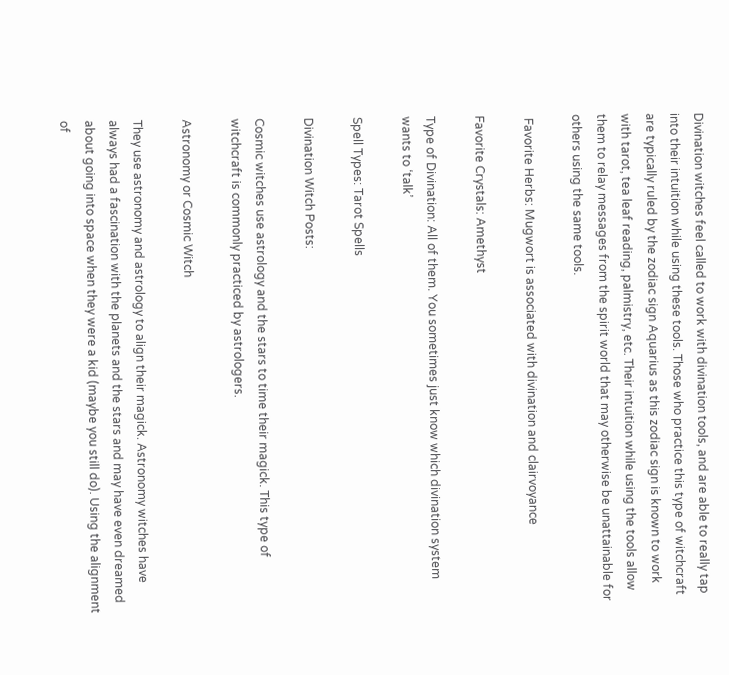Divination witches feel called to work with divination tools, and are able to really tap into their intuition while using these tools. Those who practice this type of witchcraft are typically ruled by the zodiac sign Aquarius as this zodiac sign is known to work with tarot, tea leaf reading, palmistry, etc. Their intuition while using the tools allow them to relay messages from the spirit world that may otherwise be unattainable for others using the same tools.

 Favorite Herbs: Mugwort is associated with divination and clairvoyance

Favorite Crystals: Amethyst

Type of Divination: All of them. You sometimes just know which divination system wants to ‘talk’

Spell Types: Tarot Spells

Divination Witch Posts:

Cosmic witches use astrology and the stars to time their magick. This type of witchcraft is commonly practiced by astrologers.

Astronomy or Cosmic Witch

They use astronomy and astrology to align their magick. Astronomy witches have always had a fascination with the planets and the stars and may have even dreamed about going into space when they were a kid (maybe you still do). Using the alignment of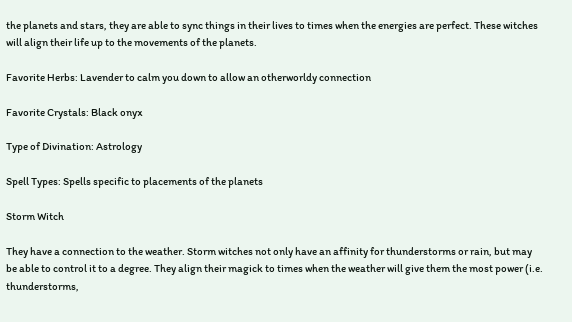the planets and stars, they are able to sync things in their lives to times when the energies are perfect. These witches will align their life up to the movements of the planets.

Favorite Herbs: Lavender to calm you down to allow an otherworldy connection

Favorite Crystals: Black onyx

Type of Divination: Astrology

Spell Types: Spells specific to placements of the planets

Storm Witch

They have a connection to the weather. Storm witches not only have an affinity for thunderstorms or rain, but may be able to control it to a degree. They align their magick to times when the weather will give them the most power (i.e. thunderstorms,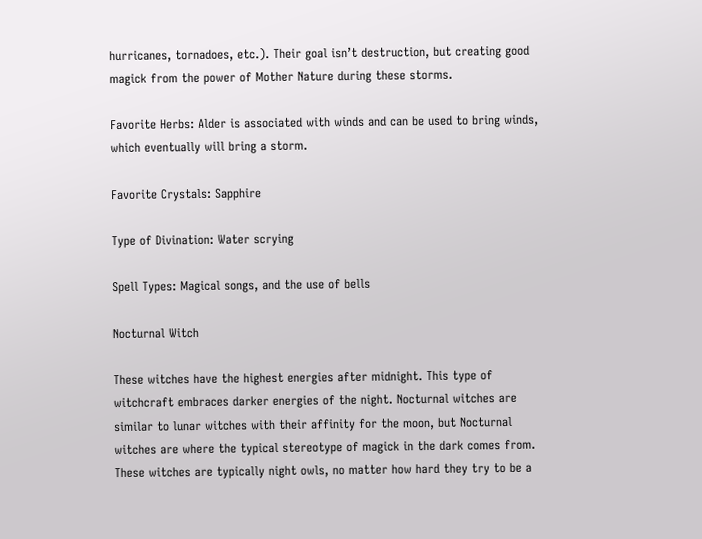hurricanes, tornadoes, etc.). Their goal isn’t destruction, but creating good magick from the power of Mother Nature during these storms.

Favorite Herbs: Alder is associated with winds and can be used to bring winds, which eventually will bring a storm.

Favorite Crystals: Sapphire

Type of Divination: Water scrying

Spell Types: Magical songs, and the use of bells

Nocturnal Witch

These witches have the highest energies after midnight. This type of witchcraft embraces darker energies of the night. Nocturnal witches are similar to lunar witches with their affinity for the moon, but Nocturnal witches are where the typical stereotype of magick in the dark comes from. These witches are typically night owls, no matter how hard they try to be a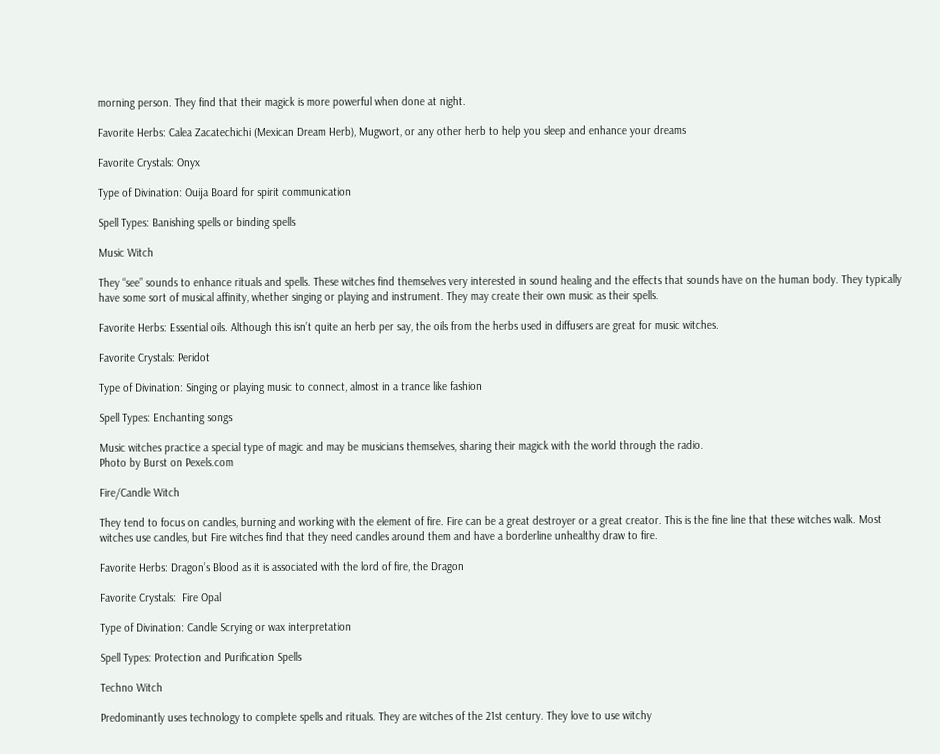morning person. They find that their magick is more powerful when done at night.

Favorite Herbs: Calea Zacatechichi (Mexican Dream Herb), Mugwort, or any other herb to help you sleep and enhance your dreams

Favorite Crystals: Onyx

Type of Divination: Ouija Board for spirit communication

Spell Types: Banishing spells or binding spells

Music Witch

They “see” sounds to enhance rituals and spells. These witches find themselves very interested in sound healing and the effects that sounds have on the human body. They typically have some sort of musical affinity, whether singing or playing and instrument. They may create their own music as their spells.

Favorite Herbs: Essential oils. Although this isn’t quite an herb per say, the oils from the herbs used in diffusers are great for music witches.

Favorite Crystals: Peridot

Type of Divination: Singing or playing music to connect, almost in a trance like fashion

Spell Types: Enchanting songs

Music witches practice a special type of magic and may be musicians themselves, sharing their magick with the world through the radio.
Photo by Burst on Pexels.com

Fire/Candle Witch

They tend to focus on candles, burning and working with the element of fire. Fire can be a great destroyer or a great creator. This is the fine line that these witches walk. Most witches use candles, but Fire witches find that they need candles around them and have a borderline unhealthy draw to fire.

Favorite Herbs: Dragon’s Blood as it is associated with the lord of fire, the Dragon

Favorite Crystals:  Fire Opal

Type of Divination: Candle Scrying or wax interpretation

Spell Types: Protection and Purification Spells

Techno Witch

Predominantly uses technology to complete spells and rituals. They are witches of the 21st century. They love to use witchy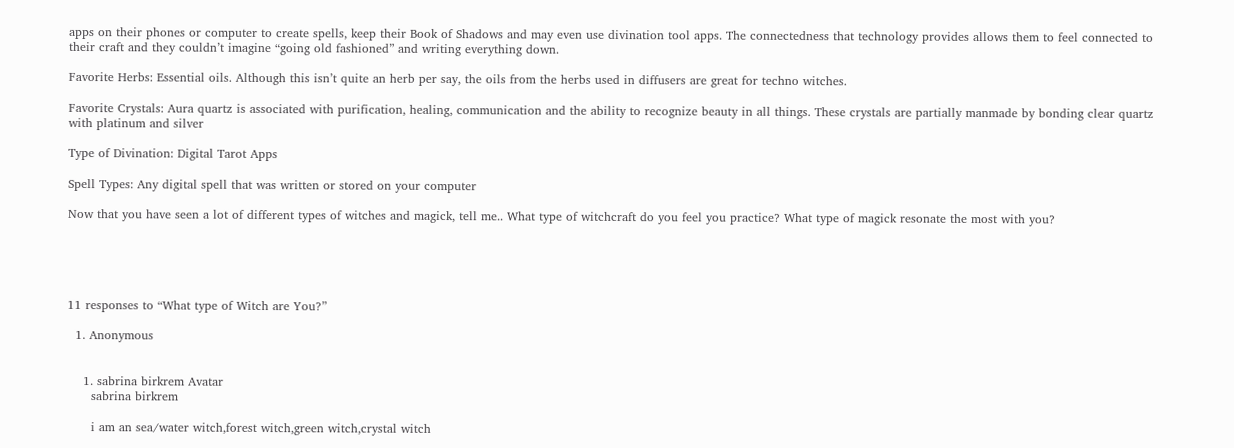apps on their phones or computer to create spells, keep their Book of Shadows and may even use divination tool apps. The connectedness that technology provides allows them to feel connected to their craft and they couldn’t imagine “going old fashioned” and writing everything down.

Favorite Herbs: Essential oils. Although this isn’t quite an herb per say, the oils from the herbs used in diffusers are great for techno witches.

Favorite Crystals: Aura quartz is associated with purification, healing, communication and the ability to recognize beauty in all things. These crystals are partially manmade by bonding clear quartz with platinum and silver

Type of Divination: Digital Tarot Apps

Spell Types: Any digital spell that was written or stored on your computer

Now that you have seen a lot of different types of witches and magick, tell me.. What type of witchcraft do you feel you practice? What type of magick resonate the most with you?





11 responses to “What type of Witch are You?”

  1. Anonymous


    1. sabrina birkrem Avatar
      sabrina birkrem

      i am an sea/water witch,forest witch,green witch,crystal witch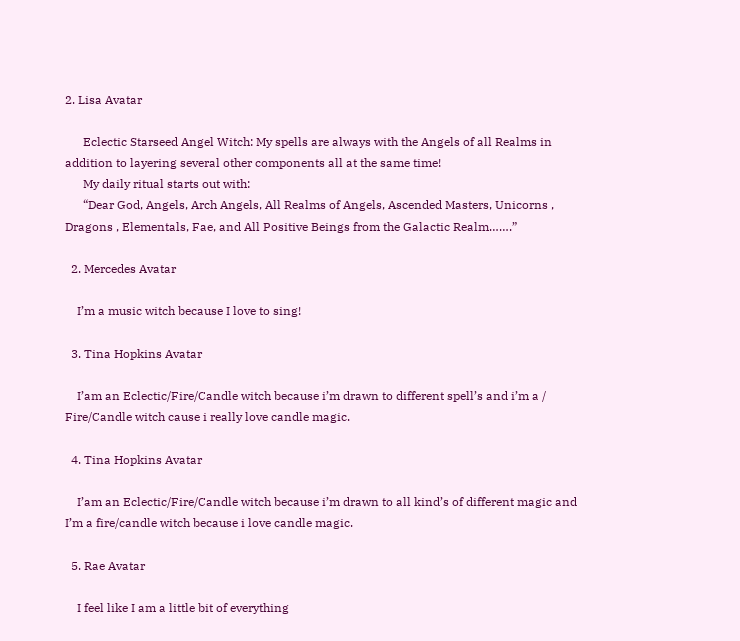2. Lisa Avatar

      Eclectic Starseed Angel Witch: My spells are always with the Angels of all Realms in addition to layering several other components all at the same time!
      My daily ritual starts out with:
      “Dear God, Angels, Arch Angels, All Realms of Angels, Ascended Masters, Unicorns , Dragons , Elementals, Fae, and All Positive Beings from the Galactic Realm…….”

  2. Mercedes Avatar

    I’m a music witch because I love to sing!

  3. Tina Hopkins Avatar

    I’am an Eclectic/Fire/Candle witch because i’m drawn to different spell’s and i’m a / Fire/Candle witch cause i really love candle magic.

  4. Tina Hopkins Avatar

    I’am an Eclectic/Fire/Candle witch because i’m drawn to all kind’s of different magic and I’m a fire/candle witch because i love candle magic.

  5. Rae Avatar

    I feel like I am a little bit of everything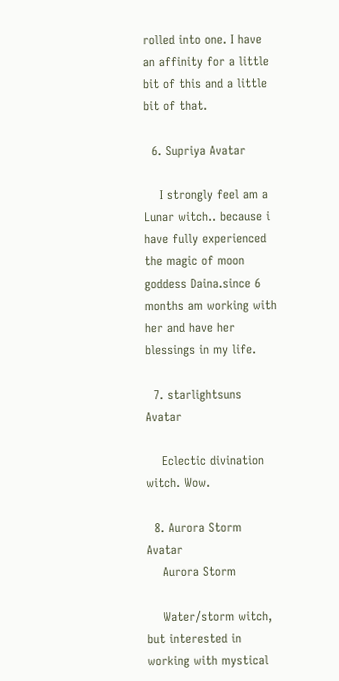rolled into one. I have an affinity for a little bit of this and a little bit of that.

  6. Supriya Avatar

    I strongly feel am a Lunar witch.. because i have fully experienced the magic of moon goddess Daina.since 6 months am working with her and have her blessings in my life.

  7. starlightsuns Avatar

    Eclectic divination witch. Wow.

  8. Aurora Storm Avatar
    Aurora Storm

    Water/storm witch, but interested in working with mystical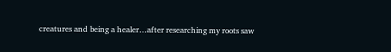creatures and being a healer…after researching my roots saw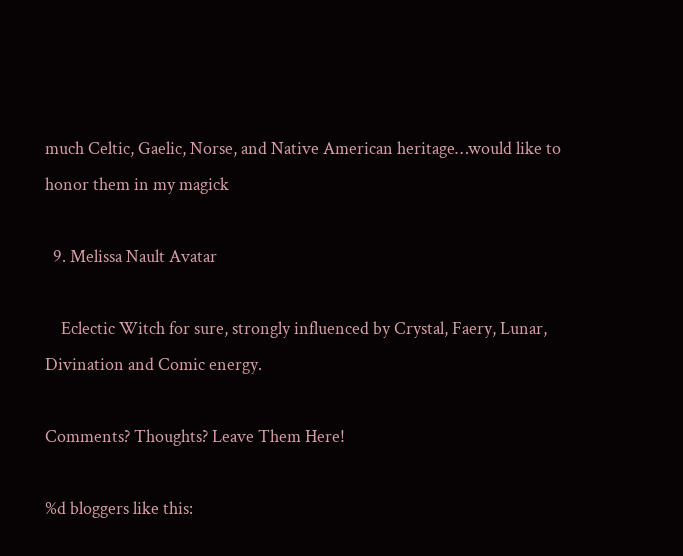much Celtic, Gaelic, Norse, and Native American heritage…would like to honor them in my magick

  9. Melissa Nault Avatar

    Eclectic Witch for sure, strongly influenced by Crystal, Faery, Lunar, Divination and Comic energy.

Comments? Thoughts? Leave Them Here!

%d bloggers like this: